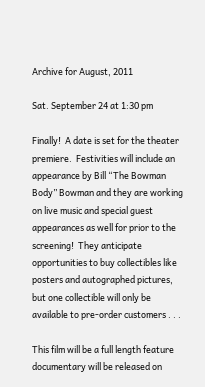Archive for August, 2011

Sat. September 24 at 1:30 pm

Finally!  A date is set for the theater premiere.  Festivities will include an appearance by Bill “The Bowman Body” Bowman and they are working on live music and special guest appearances as well for prior to the screening!  They anticipate opportunities to buy collectibles like posters and autographed pictures, but one collectible will only be available to pre-order customers . . .

This film will be a full length feature documentary will be released on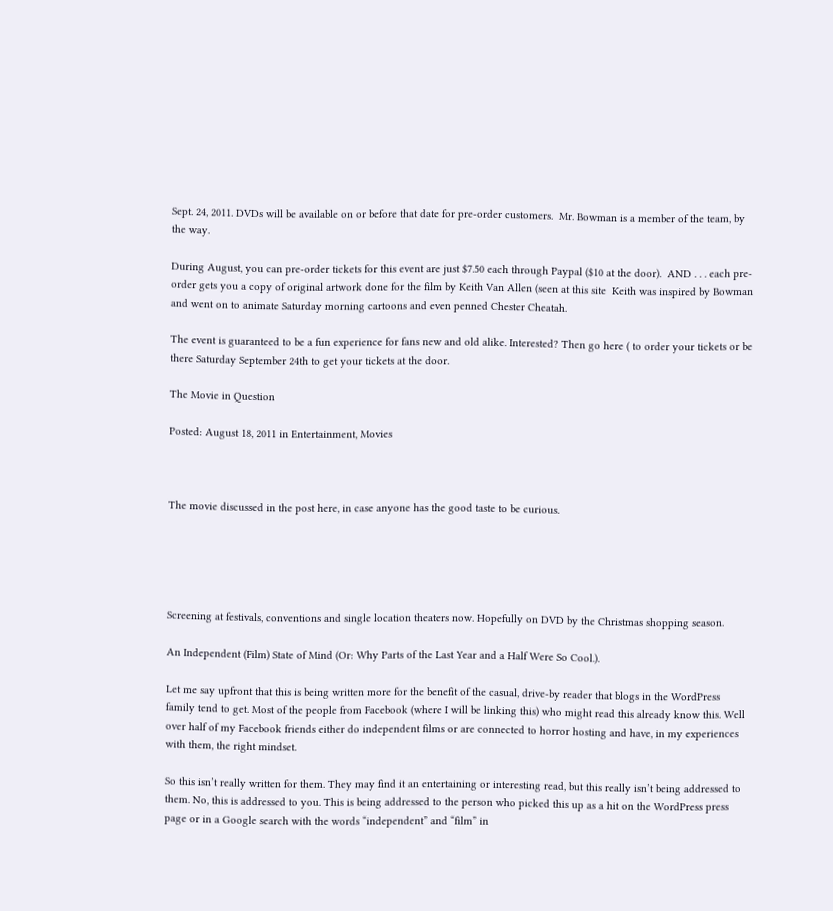Sept. 24, 2011. DVDs will be available on or before that date for pre-order customers.  Mr. Bowman is a member of the team, by the way.

During August, you can pre-order tickets for this event are just $7.50 each through Paypal ($10 at the door).  AND . . . each pre-order gets you a copy of original artwork done for the film by Keith Van Allen (seen at this site  Keith was inspired by Bowman and went on to animate Saturday morning cartoons and even penned Chester Cheatah.

The event is guaranteed to be a fun experience for fans new and old alike. Interested? Then go here ( to order your tickets or be there Saturday September 24th to get your tickets at the door.

The Movie in Question

Posted: August 18, 2011 in Entertainment, Movies



The movie discussed in the post here, in case anyone has the good taste to be curious.





Screening at festivals, conventions and single location theaters now. Hopefully on DVD by the Christmas shopping season.

An Independent (Film) State of Mind (Or: Why Parts of the Last Year and a Half Were So Cool.).

Let me say upfront that this is being written more for the benefit of the casual, drive-by reader that blogs in the WordPress family tend to get. Most of the people from Facebook (where I will be linking this) who might read this already know this. Well over half of my Facebook friends either do independent films or are connected to horror hosting and have, in my experiences with them, the right mindset.

So this isn’t really written for them. They may find it an entertaining or interesting read, but this really isn’t being addressed to them. No, this is addressed to you. This is being addressed to the person who picked this up as a hit on the WordPress press page or in a Google search with the words “independent” and “film” in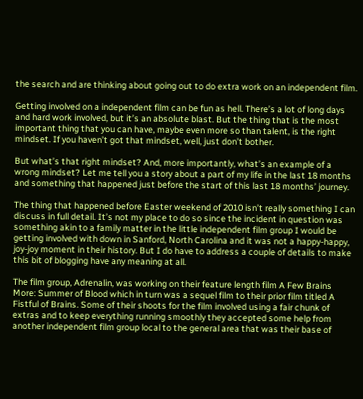the search and are thinking about going out to do extra work on an independent film.

Getting involved on a independent film can be fun as hell. There’s a lot of long days and hard work involved, but it’s an absolute blast. But the thing that is the most important thing that you can have, maybe even more so than talent, is the right mindset. If you haven’t got that mindset, well, just don’t bother.

But what’s that right mindset? And, more importantly, what’s an example of a wrong mindset? Let me tell you a story about a part of my life in the last 18 months and something that happened just before the start of this last 18 months’ journey.

The thing that happened before Easter weekend of 2010 isn’t really something I can discuss in full detail. It’s not my place to do so since the incident in question was something akin to a family matter in the little independent film group I would be getting involved with down in Sanford, North Carolina and it was not a happy-happy, joy-joy moment in their history. But I do have to address a couple of details to make this bit of blogging have any meaning at all.

The film group, Adrenalin, was working on their feature length film A Few Brains More: Summer of Blood which in turn was a sequel film to their prior film titled A Fistful of Brains. Some of their shoots for the film involved using a fair chunk of extras and to keep everything running smoothly they accepted some help from another independent film group local to the general area that was their base of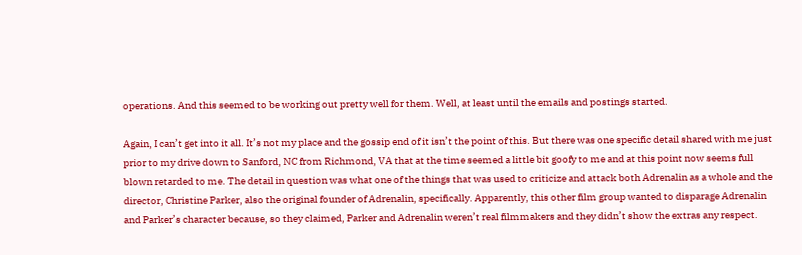operations. And this seemed to be working out pretty well for them. Well, at least until the emails and postings started.

Again, I can’t get into it all. It’s not my place and the gossip end of it isn’t the point of this. But there was one specific detail shared with me just prior to my drive down to Sanford, NC from Richmond, VA that at the time seemed a little bit goofy to me and at this point now seems full blown retarded to me. The detail in question was what one of the things that was used to criticize and attack both Adrenalin as a whole and the director, Christine Parker, also the original founder of Adrenalin, specifically. Apparently, this other film group wanted to disparage Adrenalin and Parker’s character because, so they claimed, Parker and Adrenalin weren’t real filmmakers and they didn’t show the extras any respect.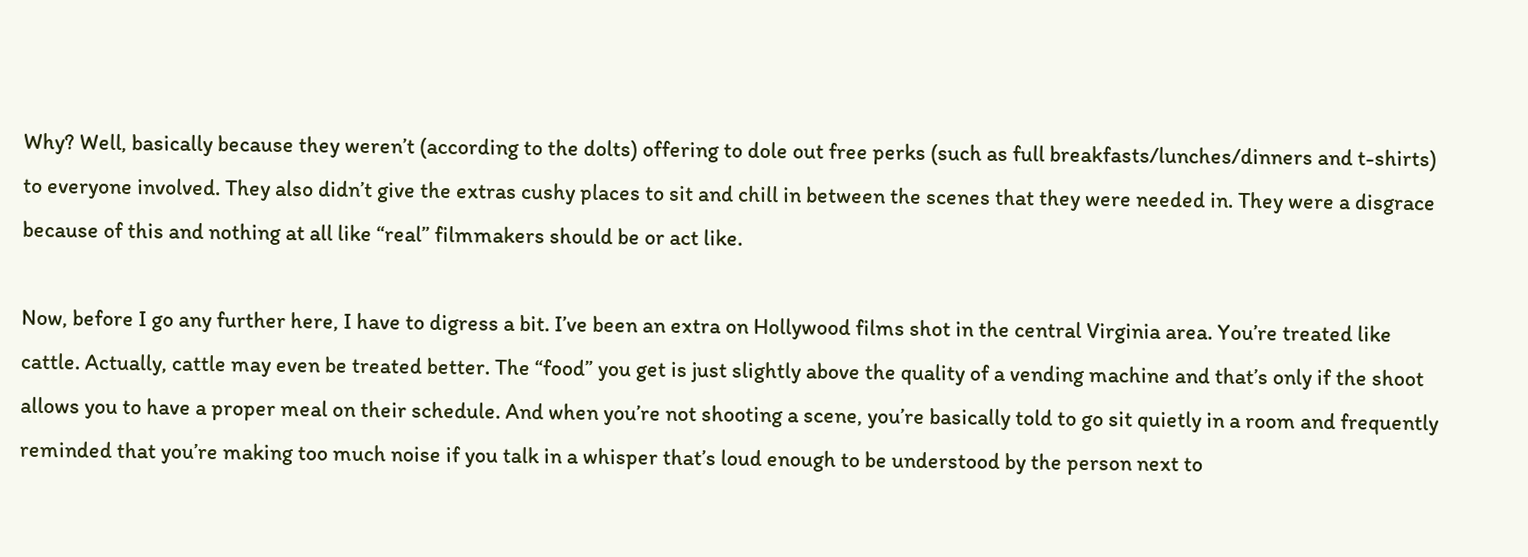Why? Well, basically because they weren’t (according to the dolts) offering to dole out free perks (such as full breakfasts/lunches/dinners and t-shirts) to everyone involved. They also didn’t give the extras cushy places to sit and chill in between the scenes that they were needed in. They were a disgrace because of this and nothing at all like “real” filmmakers should be or act like.

Now, before I go any further here, I have to digress a bit. I’ve been an extra on Hollywood films shot in the central Virginia area. You’re treated like cattle. Actually, cattle may even be treated better. The “food” you get is just slightly above the quality of a vending machine and that’s only if the shoot allows you to have a proper meal on their schedule. And when you’re not shooting a scene, you’re basically told to go sit quietly in a room and frequently reminded that you’re making too much noise if you talk in a whisper that’s loud enough to be understood by the person next to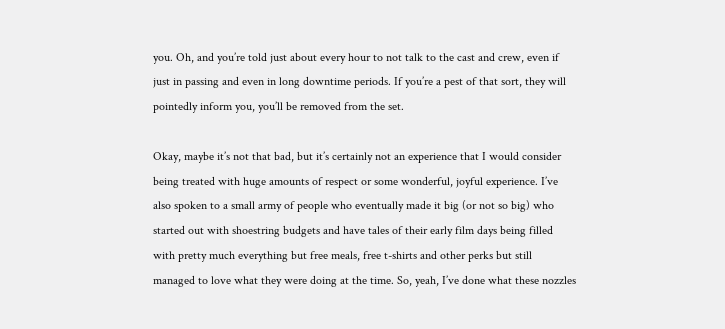you. Oh, and you’re told just about every hour to not talk to the cast and crew, even if just in passing and even in long downtime periods. If you’re a pest of that sort, they will pointedly inform you, you’ll be removed from the set.

Okay, maybe it’s not that bad, but it’s certainly not an experience that I would consider being treated with huge amounts of respect or some wonderful, joyful experience. I’ve also spoken to a small army of people who eventually made it big (or not so big) who started out with shoestring budgets and have tales of their early film days being filled with pretty much everything but free meals, free t-shirts and other perks but still managed to love what they were doing at the time. So, yeah, I’ve done what these nozzles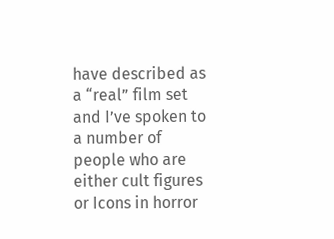have described as a “real” film set and I’ve spoken to a number of people who are either cult figures or Icons in horror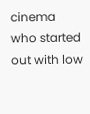cinema who started out with low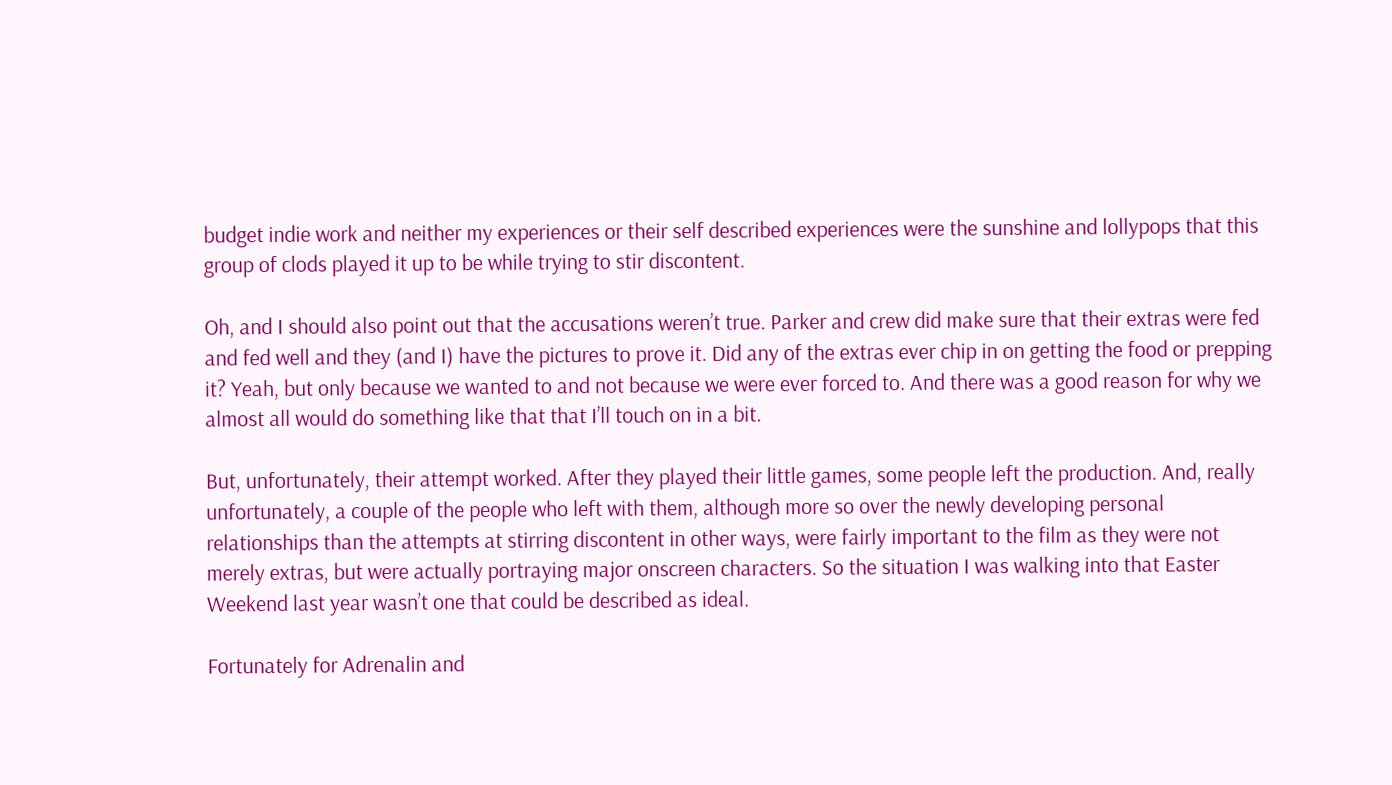budget indie work and neither my experiences or their self described experiences were the sunshine and lollypops that this group of clods played it up to be while trying to stir discontent.

Oh, and I should also point out that the accusations weren’t true. Parker and crew did make sure that their extras were fed and fed well and they (and I) have the pictures to prove it. Did any of the extras ever chip in on getting the food or prepping it? Yeah, but only because we wanted to and not because we were ever forced to. And there was a good reason for why we almost all would do something like that that I’ll touch on in a bit.

But, unfortunately, their attempt worked. After they played their little games, some people left the production. And, really unfortunately, a couple of the people who left with them, although more so over the newly developing personal relationships than the attempts at stirring discontent in other ways, were fairly important to the film as they were not merely extras, but were actually portraying major onscreen characters. So the situation I was walking into that Easter Weekend last year wasn’t one that could be described as ideal.

Fortunately for Adrenalin and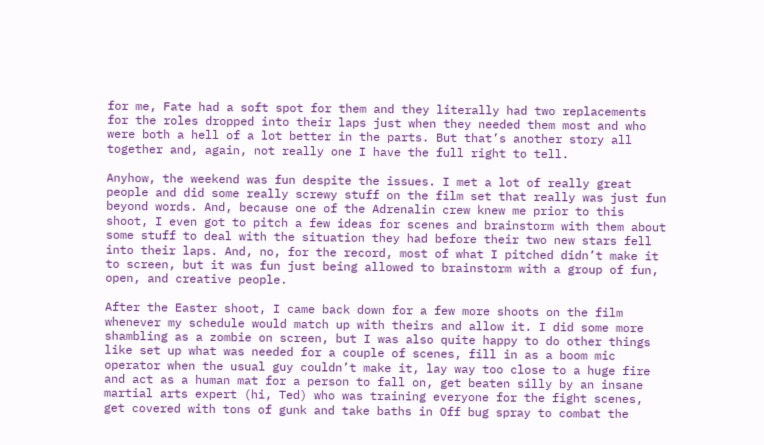for me, Fate had a soft spot for them and they literally had two replacements for the roles dropped into their laps just when they needed them most and who were both a hell of a lot better in the parts. But that’s another story all together and, again, not really one I have the full right to tell.

Anyhow, the weekend was fun despite the issues. I met a lot of really great people and did some really screwy stuff on the film set that really was just fun beyond words. And, because one of the Adrenalin crew knew me prior to this shoot, I even got to pitch a few ideas for scenes and brainstorm with them about some stuff to deal with the situation they had before their two new stars fell into their laps. And, no, for the record, most of what I pitched didn’t make it to screen, but it was fun just being allowed to brainstorm with a group of fun, open, and creative people.

After the Easter shoot, I came back down for a few more shoots on the film whenever my schedule would match up with theirs and allow it. I did some more shambling as a zombie on screen, but I was also quite happy to do other things like set up what was needed for a couple of scenes, fill in as a boom mic operator when the usual guy couldn’t make it, lay way too close to a huge fire and act as a human mat for a person to fall on, get beaten silly by an insane martial arts expert (hi, Ted) who was training everyone for the fight scenes, get covered with tons of gunk and take baths in Off bug spray to combat the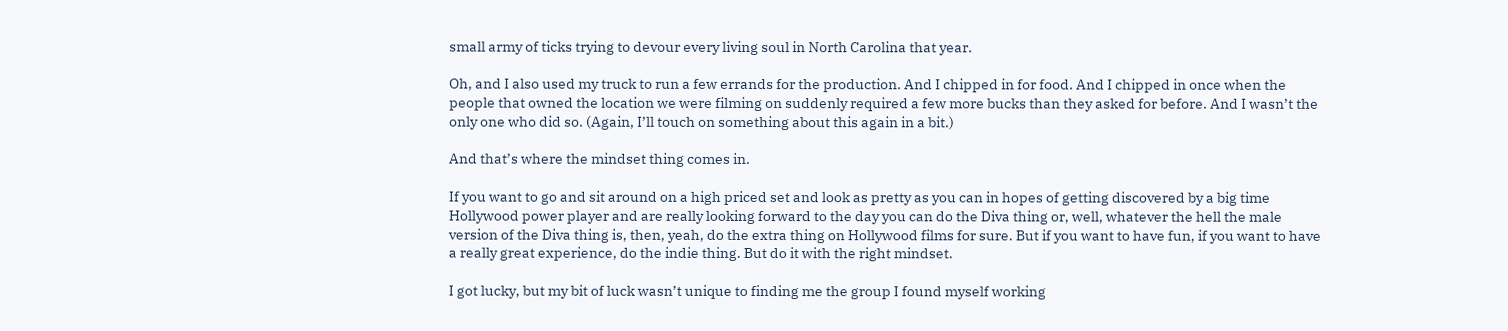small army of ticks trying to devour every living soul in North Carolina that year.

Oh, and I also used my truck to run a few errands for the production. And I chipped in for food. And I chipped in once when the people that owned the location we were filming on suddenly required a few more bucks than they asked for before. And I wasn’t the only one who did so. (Again, I’ll touch on something about this again in a bit.)

And that’s where the mindset thing comes in.

If you want to go and sit around on a high priced set and look as pretty as you can in hopes of getting discovered by a big time Hollywood power player and are really looking forward to the day you can do the Diva thing or, well, whatever the hell the male version of the Diva thing is, then, yeah, do the extra thing on Hollywood films for sure. But if you want to have fun, if you want to have a really great experience, do the indie thing. But do it with the right mindset.

I got lucky, but my bit of luck wasn’t unique to finding me the group I found myself working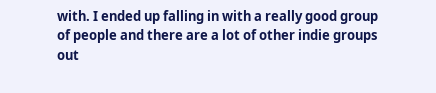with. I ended up falling in with a really good group of people and there are a lot of other indie groups out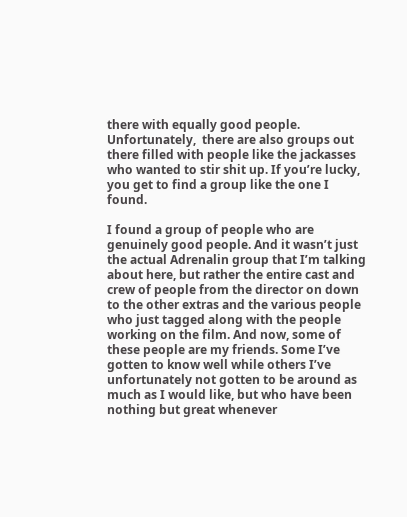there with equally good people. Unfortunately,  there are also groups out there filled with people like the jackasses who wanted to stir shit up. If you’re lucky, you get to find a group like the one I found.

I found a group of people who are genuinely good people. And it wasn’t just the actual Adrenalin group that I’m talking about here, but rather the entire cast and crew of people from the director on down to the other extras and the various people who just tagged along with the people working on the film. And now, some of these people are my friends. Some I’ve gotten to know well while others I’ve unfortunately not gotten to be around as much as I would like, but who have been nothing but great whenever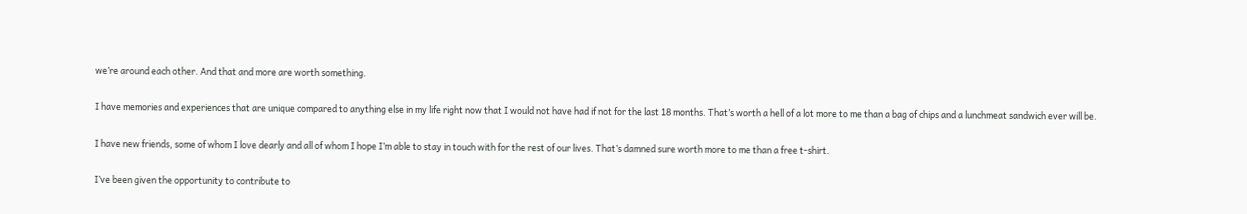we’re around each other. And that and more are worth something.

I have memories and experiences that are unique compared to anything else in my life right now that I would not have had if not for the last 18 months. That’s worth a hell of a lot more to me than a bag of chips and a lunchmeat sandwich ever will be.

I have new friends, some of whom I love dearly and all of whom I hope I’m able to stay in touch with for the rest of our lives. That’s damned sure worth more to me than a free t-shirt.

I’ve been given the opportunity to contribute to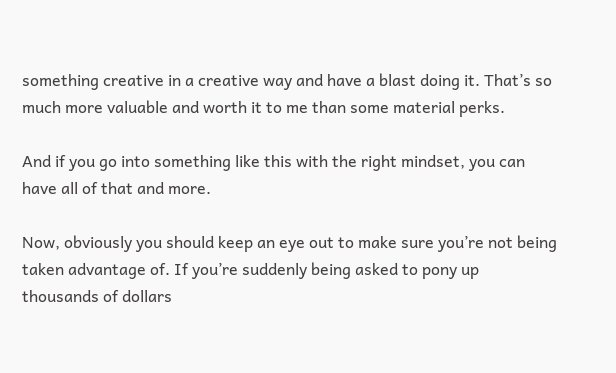something creative in a creative way and have a blast doing it. That’s so much more valuable and worth it to me than some material perks.

And if you go into something like this with the right mindset, you can have all of that and more.

Now, obviously you should keep an eye out to make sure you’re not being taken advantage of. If you’re suddenly being asked to pony up thousands of dollars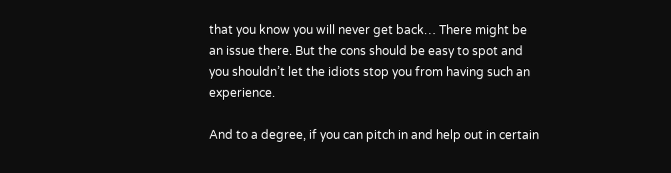that you know you will never get back… There might be an issue there. But the cons should be easy to spot and you shouldn’t let the idiots stop you from having such an experience.

And to a degree, if you can pitch in and help out in certain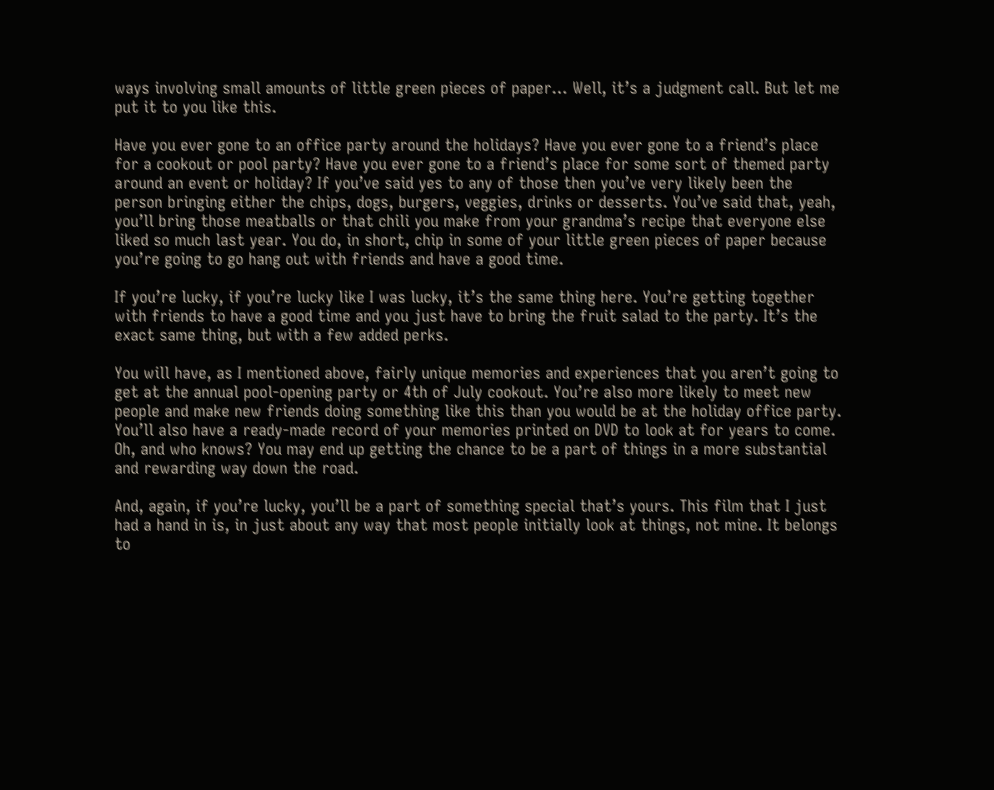ways involving small amounts of little green pieces of paper… Well, it’s a judgment call. But let me put it to you like this.

Have you ever gone to an office party around the holidays? Have you ever gone to a friend’s place for a cookout or pool party? Have you ever gone to a friend’s place for some sort of themed party around an event or holiday? If you’ve said yes to any of those then you’ve very likely been the person bringing either the chips, dogs, burgers, veggies, drinks or desserts. You’ve said that, yeah, you’ll bring those meatballs or that chili you make from your grandma’s recipe that everyone else liked so much last year. You do, in short, chip in some of your little green pieces of paper because you’re going to go hang out with friends and have a good time.

If you’re lucky, if you’re lucky like I was lucky, it’s the same thing here. You’re getting together with friends to have a good time and you just have to bring the fruit salad to the party. It’s the exact same thing, but with a few added perks.

You will have, as I mentioned above, fairly unique memories and experiences that you aren’t going to get at the annual pool-opening party or 4th of July cookout. You’re also more likely to meet new people and make new friends doing something like this than you would be at the holiday office party. You’ll also have a ready-made record of your memories printed on DVD to look at for years to come. Oh, and who knows? You may end up getting the chance to be a part of things in a more substantial and rewarding way down the road.

And, again, if you’re lucky, you’ll be a part of something special that’s yours. This film that I just had a hand in is, in just about any way that most people initially look at things, not mine. It belongs to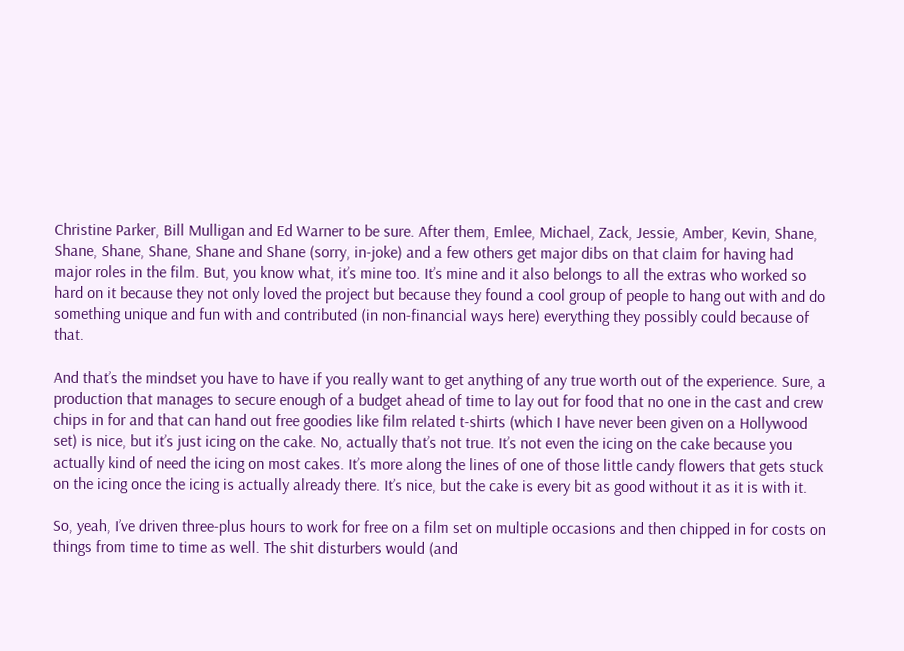Christine Parker, Bill Mulligan and Ed Warner to be sure. After them, Emlee, Michael, Zack, Jessie, Amber, Kevin, Shane, Shane, Shane, Shane, Shane and Shane (sorry, in-joke) and a few others get major dibs on that claim for having had major roles in the film. But, you know what, it’s mine too. It’s mine and it also belongs to all the extras who worked so hard on it because they not only loved the project but because they found a cool group of people to hang out with and do something unique and fun with and contributed (in non-financial ways here) everything they possibly could because of that.

And that’s the mindset you have to have if you really want to get anything of any true worth out of the experience. Sure, a production that manages to secure enough of a budget ahead of time to lay out for food that no one in the cast and crew chips in for and that can hand out free goodies like film related t-shirts (which I have never been given on a Hollywood set) is nice, but it’s just icing on the cake. No, actually that’s not true. It’s not even the icing on the cake because you actually kind of need the icing on most cakes. It’s more along the lines of one of those little candy flowers that gets stuck on the icing once the icing is actually already there. It’s nice, but the cake is every bit as good without it as it is with it.

So, yeah, I’ve driven three-plus hours to work for free on a film set on multiple occasions and then chipped in for costs on things from time to time as well. The shit disturbers would (and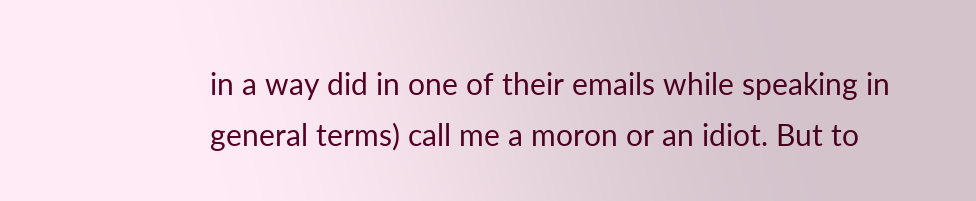in a way did in one of their emails while speaking in general terms) call me a moron or an idiot. But to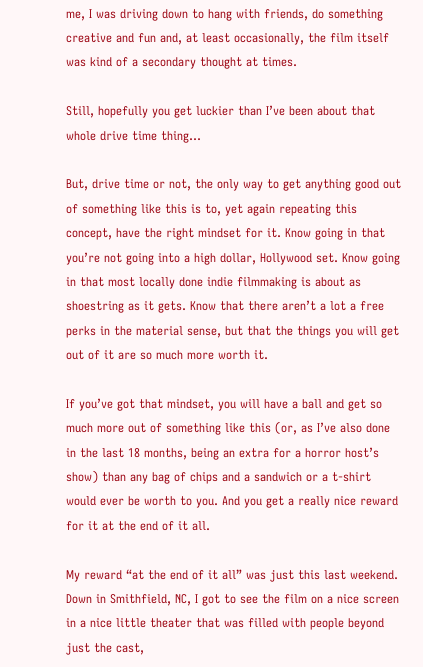me, I was driving down to hang with friends, do something creative and fun and, at least occasionally, the film itself was kind of a secondary thought at times.

Still, hopefully you get luckier than I’ve been about that whole drive time thing…

But, drive time or not, the only way to get anything good out of something like this is to, yet again repeating this concept, have the right mindset for it. Know going in that you’re not going into a high dollar, Hollywood set. Know going in that most locally done indie filmmaking is about as shoestring as it gets. Know that there aren’t a lot a free perks in the material sense, but that the things you will get out of it are so much more worth it.

If you’ve got that mindset, you will have a ball and get so much more out of something like this (or, as I’ve also done in the last 18 months, being an extra for a horror host’s show) than any bag of chips and a sandwich or a t-shirt would ever be worth to you. And you get a really nice reward for it at the end of it all.

My reward “at the end of it all” was just this last weekend. Down in Smithfield, NC, I got to see the film on a nice screen in a nice little theater that was filled with people beyond just the cast,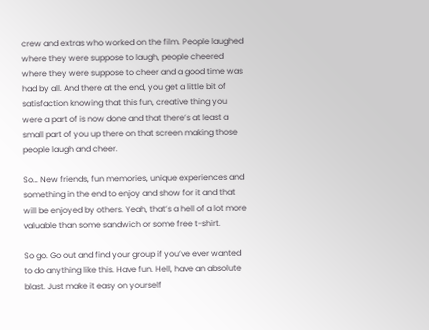crew and extras who worked on the film. People laughed where they were suppose to laugh, people cheered where they were suppose to cheer and a good time was had by all. And there at the end, you get a little bit of satisfaction knowing that this fun, creative thing you were a part of is now done and that there’s at least a small part of you up there on that screen making those people laugh and cheer.

So… New friends, fun memories, unique experiences and something in the end to enjoy and show for it and that will be enjoyed by others. Yeah, that’s a hell of a lot more valuable than some sandwich or some free t-shirt.

So go. Go out and find your group if you’ve ever wanted to do anything like this. Have fun. Hell, have an absolute blast. Just make it easy on yourself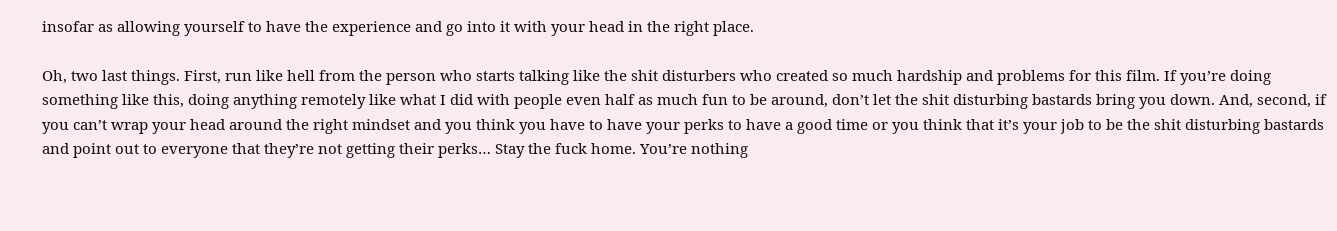insofar as allowing yourself to have the experience and go into it with your head in the right place.

Oh, two last things. First, run like hell from the person who starts talking like the shit disturbers who created so much hardship and problems for this film. If you’re doing something like this, doing anything remotely like what I did with people even half as much fun to be around, don’t let the shit disturbing bastards bring you down. And, second, if you can’t wrap your head around the right mindset and you think you have to have your perks to have a good time or you think that it’s your job to be the shit disturbing bastards and point out to everyone that they’re not getting their perks… Stay the fuck home. You’re nothing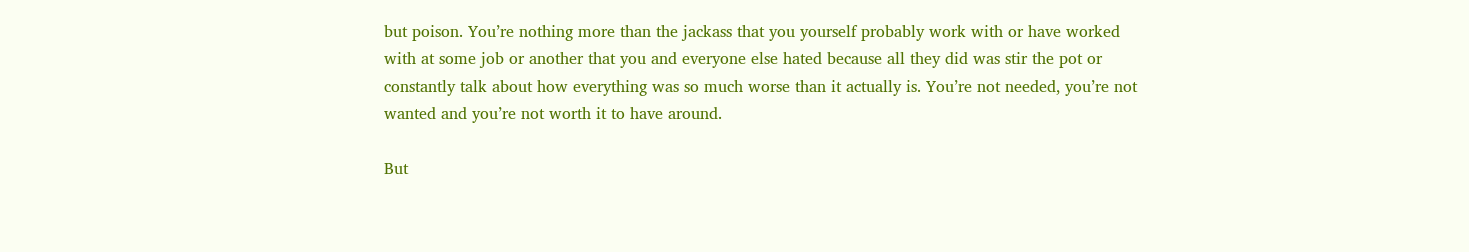but poison. You’re nothing more than the jackass that you yourself probably work with or have worked with at some job or another that you and everyone else hated because all they did was stir the pot or constantly talk about how everything was so much worse than it actually is. You’re not needed, you’re not wanted and you’re not worth it to have around.

But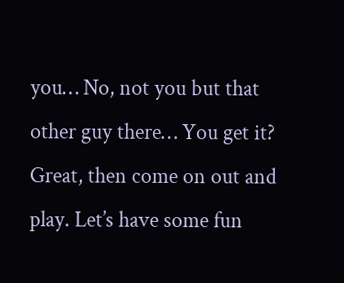you… No, not you but that other guy there… You get it? Great, then come on out and play. Let’s have some fun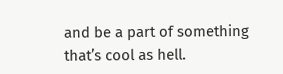and be a part of something that’s cool as hell.